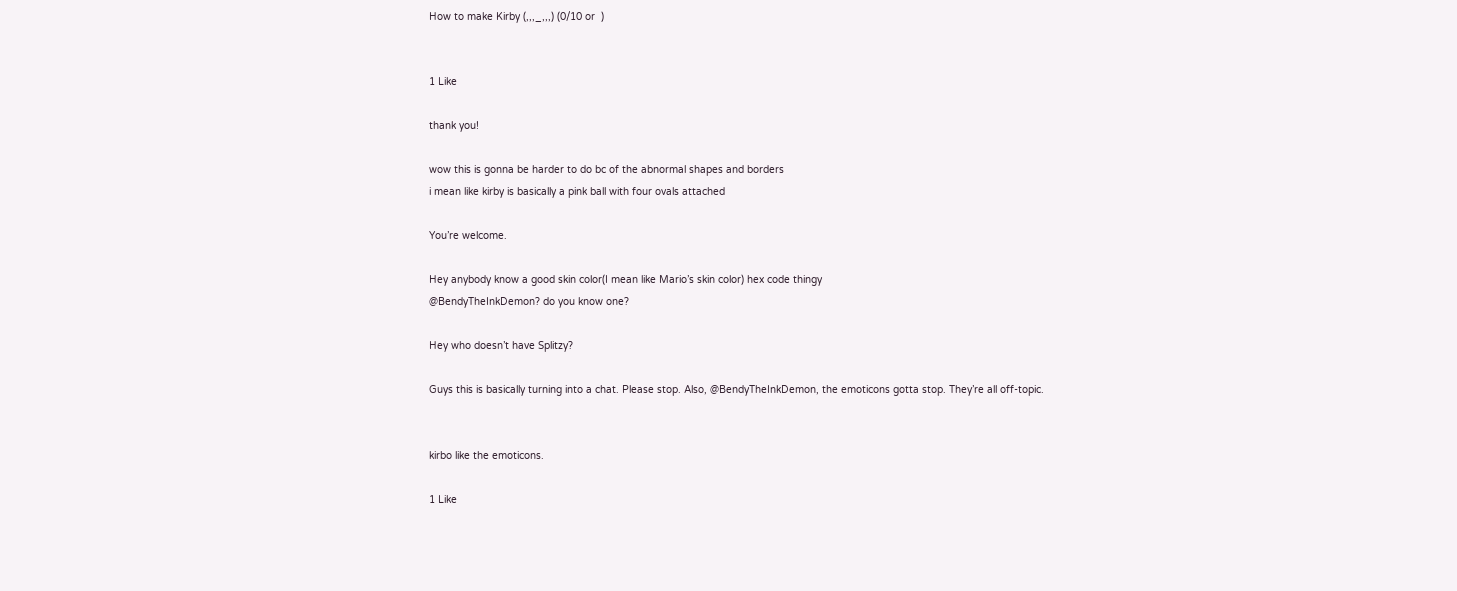How to make Kirby (,,,_,,,) (0/10 or  )


1 Like

thank you!

wow this is gonna be harder to do bc of the abnormal shapes and borders
i mean like kirby is basically a pink ball with four ovals attached

You’re welcome.

Hey anybody know a good skin color(I mean like Mario’s skin color) hex code thingy
@BendyTheInkDemon? do you know one?

Hey who doesn’t have Splitzy?

Guys this is basically turning into a chat. Please stop. Also, @BendyTheInkDemon, the emoticons gotta stop. They’re all off-topic.


kirbo like the emoticons.

1 Like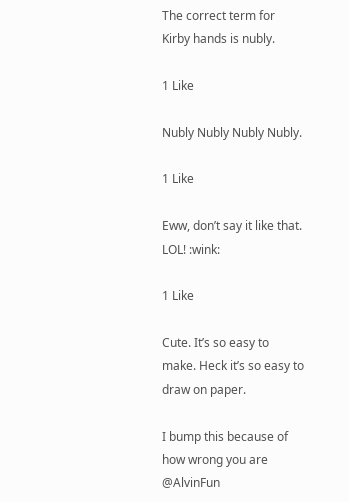The correct term for Kirby hands is nubly.

1 Like

Nubly Nubly Nubly Nubly.

1 Like

Eww, don’t say it like that. LOL! :wink:

1 Like

Cute. It’s so easy to make. Heck it’s so easy to draw on paper.

I bump this because of how wrong you are @AlvinFun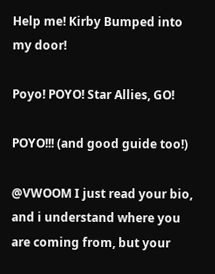Help me! Kirby Bumped into my door!

Poyo! POYO! Star Allies, GO!

POYO!!! (and good guide too!)

@VWOOM I just read your bio, and i understand where you are coming from, but your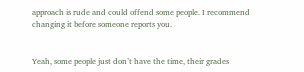approach is rude and could offend some people. I recommend changing it before someone reports you.


Yeah, some people just don’t have the time, their grades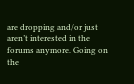are dropping and/or just aren’t interested in the forums anymore. Going on the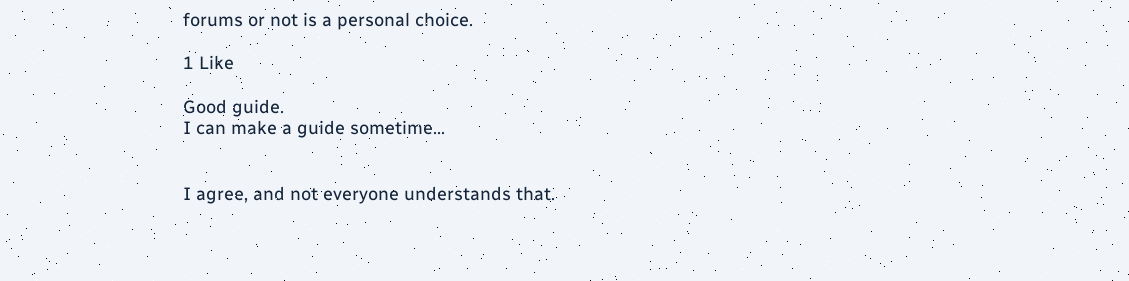forums or not is a personal choice.

1 Like

Good guide.
I can make a guide sometime…


I agree, and not everyone understands that.